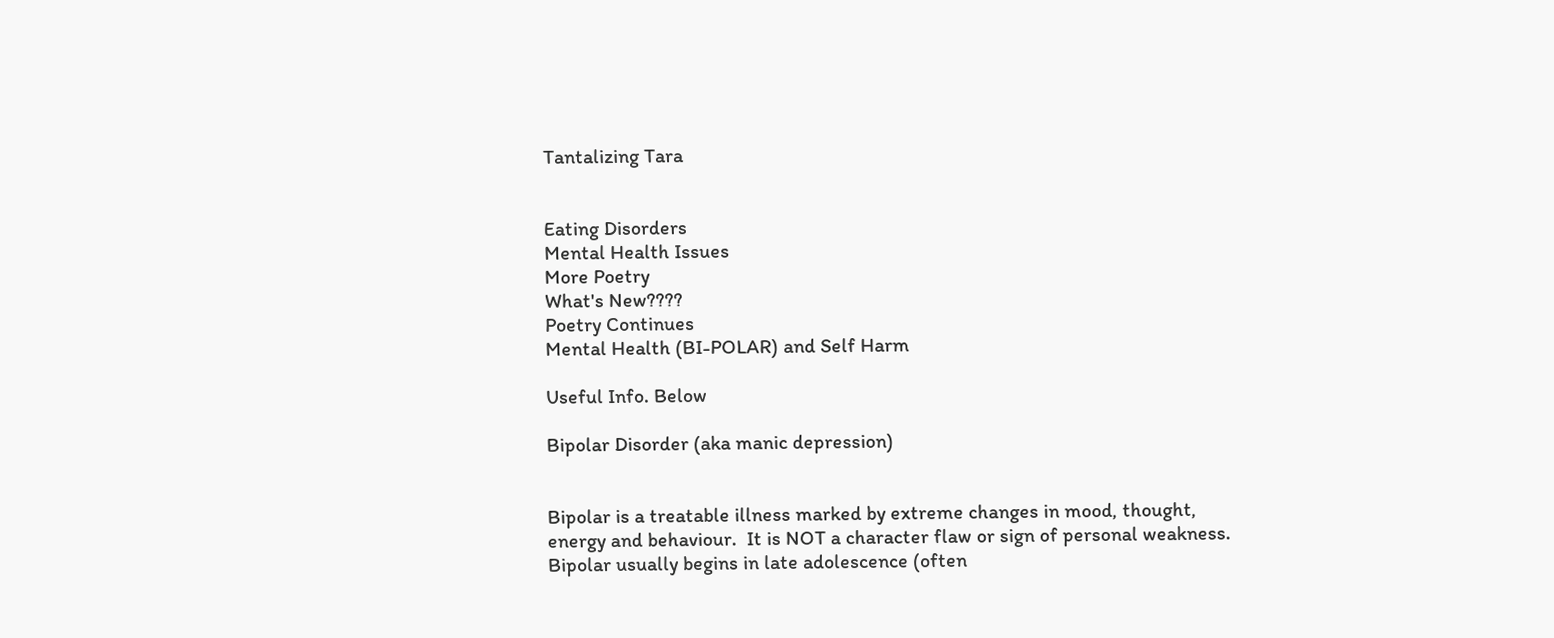Tantalizing Tara


Eating Disorders
Mental Health Issues
More Poetry
What's New????
Poetry Continues
Mental Health (BI-POLAR) and Self Harm

Useful Info. Below

Bipolar Disorder (aka manic depression)


Bipolar is a treatable illness marked by extreme changes in mood, thought, energy and behaviour.  It is NOT a character flaw or sign of personal weakness.  Bipolar usually begins in late adolescence (often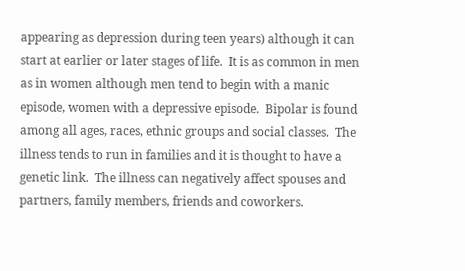appearing as depression during teen years) although it can start at earlier or later stages of life.  It is as common in men as in women although men tend to begin with a manic episode, women with a depressive episode.  Bipolar is found among all ages, races, ethnic groups and social classes.  The illness tends to run in families and it is thought to have a genetic link.  The illness can negatively affect spouses and partners, family members, friends and coworkers.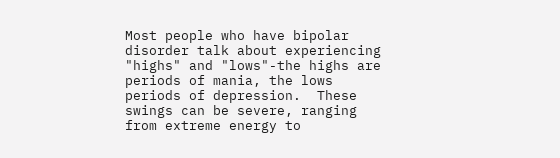Most people who have bipolar disorder talk about experiencing "highs" and "lows"-the highs are periods of mania, the lows periods of depression.  These swings can be severe, ranging from extreme energy to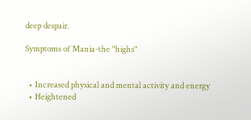deep despair.

Symptoms of Mania-the "highs"


  • Increased physical and mental activity and energy
  • Heightened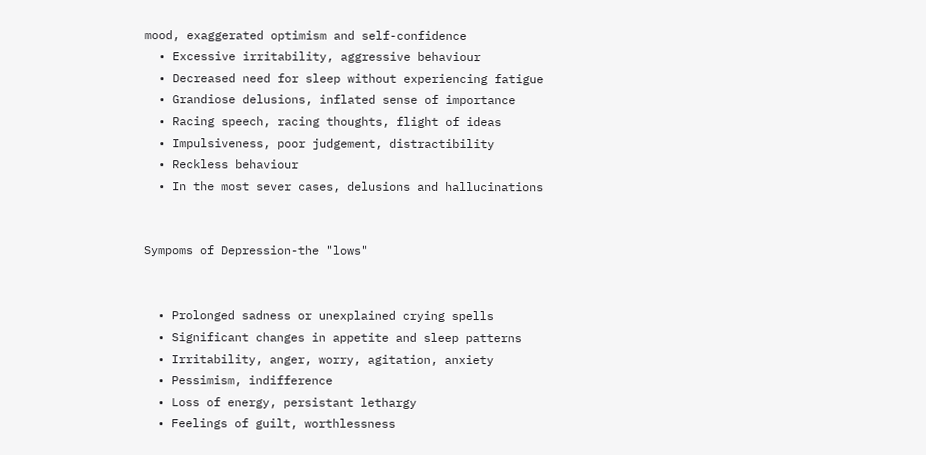mood, exaggerated optimism and self-confidence
  • Excessive irritability, aggressive behaviour
  • Decreased need for sleep without experiencing fatigue
  • Grandiose delusions, inflated sense of importance
  • Racing speech, racing thoughts, flight of ideas
  • Impulsiveness, poor judgement, distractibility
  • Reckless behaviour
  • In the most sever cases, delusions and hallucinations


Sympoms of Depression-the "lows"


  • Prolonged sadness or unexplained crying spells
  • Significant changes in appetite and sleep patterns
  • Irritability, anger, worry, agitation, anxiety
  • Pessimism, indifference
  • Loss of energy, persistant lethargy
  • Feelings of guilt, worthlessness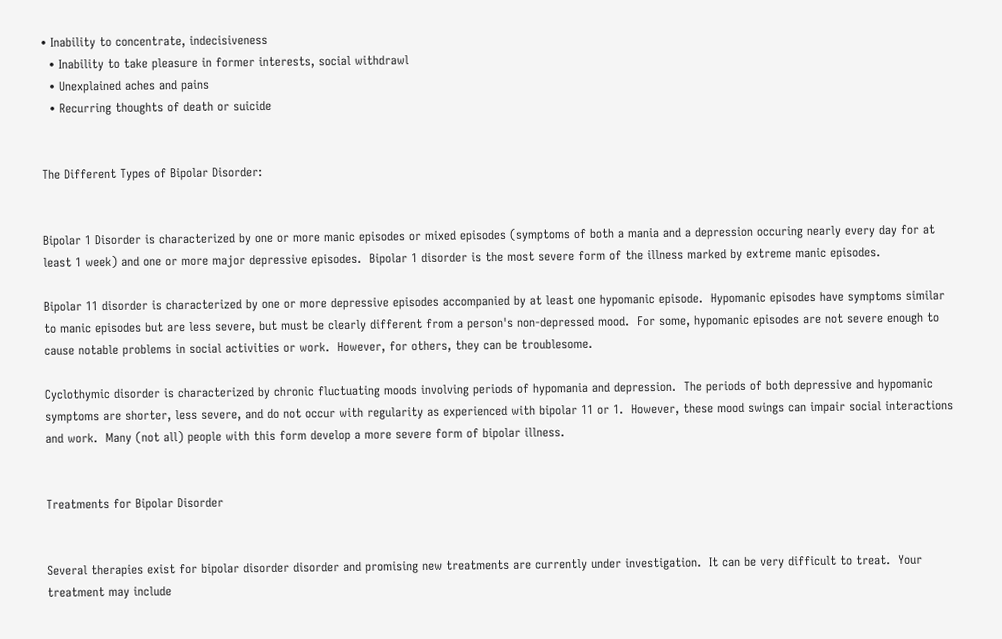• Inability to concentrate, indecisiveness
  • Inability to take pleasure in former interests, social withdrawl
  • Unexplained aches and pains
  • Recurring thoughts of death or suicide


The Different Types of Bipolar Disorder:


Bipolar 1 Disorder is characterized by one or more manic episodes or mixed episodes (symptoms of both a mania and a depression occuring nearly every day for at least 1 week) and one or more major depressive episodes.  Bipolar 1 disorder is the most severe form of the illness marked by extreme manic episodes.

Bipolar 11 disorder is characterized by one or more depressive episodes accompanied by at least one hypomanic episode.  Hypomanic episodes have symptoms similar to manic episodes but are less severe, but must be clearly different from a person's non-depressed mood.  For some, hypomanic episodes are not severe enough to cause notable problems in social activities or work.  However, for others, they can be troublesome.

Cyclothymic disorder is characterized by chronic fluctuating moods involving periods of hypomania and depression.  The periods of both depressive and hypomanic symptoms are shorter, less severe, and do not occur with regularity as experienced with bipolar 11 or 1.  However, these mood swings can impair social interactions and work.  Many (not all) people with this form develop a more severe form of bipolar illness.


Treatments for Bipolar Disorder


Several therapies exist for bipolar disorder disorder and promising new treatments are currently under investigation.  It can be very difficult to treat.  Your treatment may include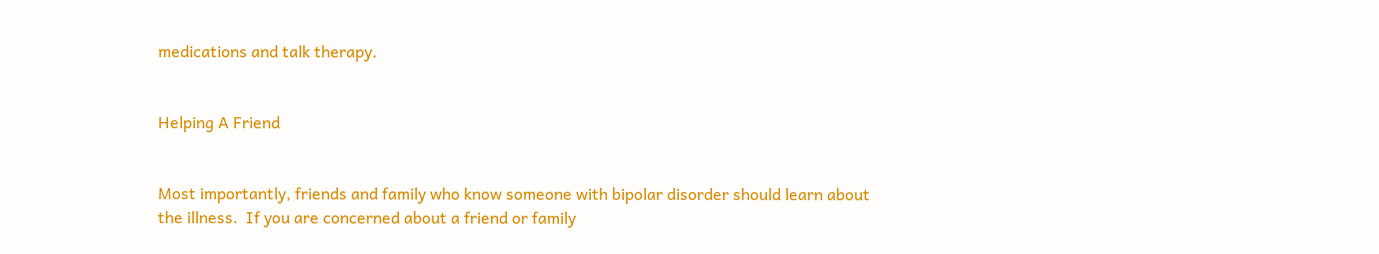medications and talk therapy.


Helping A Friend


Most importantly, friends and family who know someone with bipolar disorder should learn about the illness.  If you are concerned about a friend or family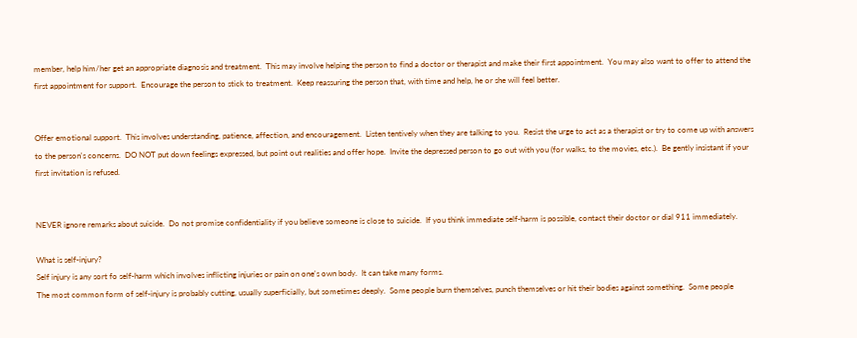member, help him/her get an appropriate diagnosis and treatment.  This may involve helping the person to find a doctor or therapist and make their first appointment.  You may also want to offer to attend the first appointment for support.  Encourage the person to stick to treatment.  Keep reassuring the person that, with time and help, he or she will feel better.


Offer emotional support.  This involves understanding, patience, affection, and encouragement.  Listen tentively when they are talking to you.  Resist the urge to act as a therapist or try to come up with answers to the person's concerns.  DO NOT put down feelings expressed, but point out realities and offer hope.  Invite the depressed person to go out with you (for walks, to the movies, etc.).  Be gently insistant if your first invitation is refused.


NEVER ignore remarks about suicide.  Do not promise confidentiality if you believe someone is close to suicide.  If you think immediate self-harm is possible, contact their doctor or dial 911 immediately.

What is self-injury?
Self injury is any sort fo self-harm which involves inflicting injuries or pain on one's own body.  It can take many forms.
The most common form of self-injury is probably cutting, usually superficially, but sometimes deeply.  Some people burn themselves, punch themselves or hit their bodies against something.  Some people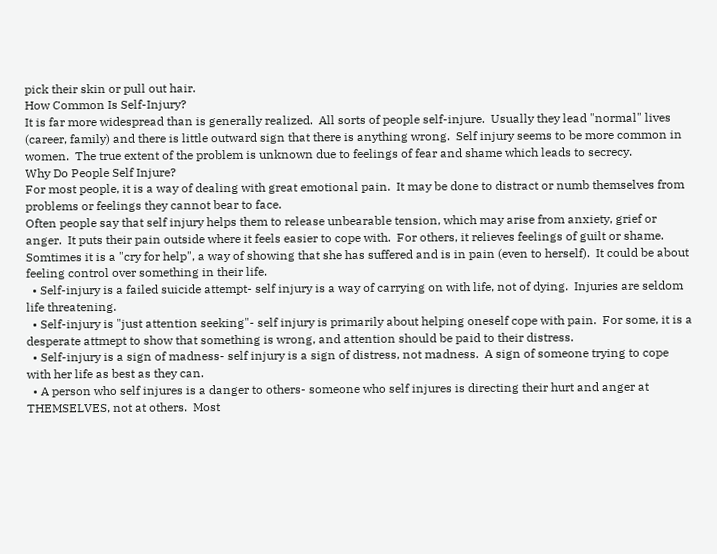pick their skin or pull out hair.
How Common Is Self-Injury?
It is far more widespread than is generally realized.  All sorts of people self-injure.  Usually they lead "normal" lives (career, family) and there is little outward sign that there is anything wrong.  Self injury seems to be more common in women.  The true extent of the problem is unknown due to feelings of fear and shame which leads to secrecy.
Why Do People Self Injure?
For most people, it is a way of dealing with great emotional pain.  It may be done to distract or numb themselves from problems or feelings they cannot bear to face.
Often people say that self injury helps them to release unbearable tension, which may arise from anxiety, grief or anger.  It puts their pain outside where it feels easier to cope with.  For others, it relieves feelings of guilt or shame.  Somtimes it is a "cry for help", a way of showing that she has suffered and is in pain (even to herself).  It could be about feeling control over something in their life.
  • Self-injury is a failed suicide attempt- self injury is a way of carrying on with life, not of dying.  Injuries are seldom life threatening.
  • Self-injury is "just attention seeking"- self injury is primarily about helping oneself cope with pain.  For some, it is a desperate attmept to show that something is wrong, and attention should be paid to their distress.
  • Self-injury is a sign of madness- self injury is a sign of distress, not madness.  A sign of someone trying to cope with her life as best as they can.
  • A person who self injures is a danger to others- someone who self injures is directing their hurt and anger at THEMSELVES, not at others.  Most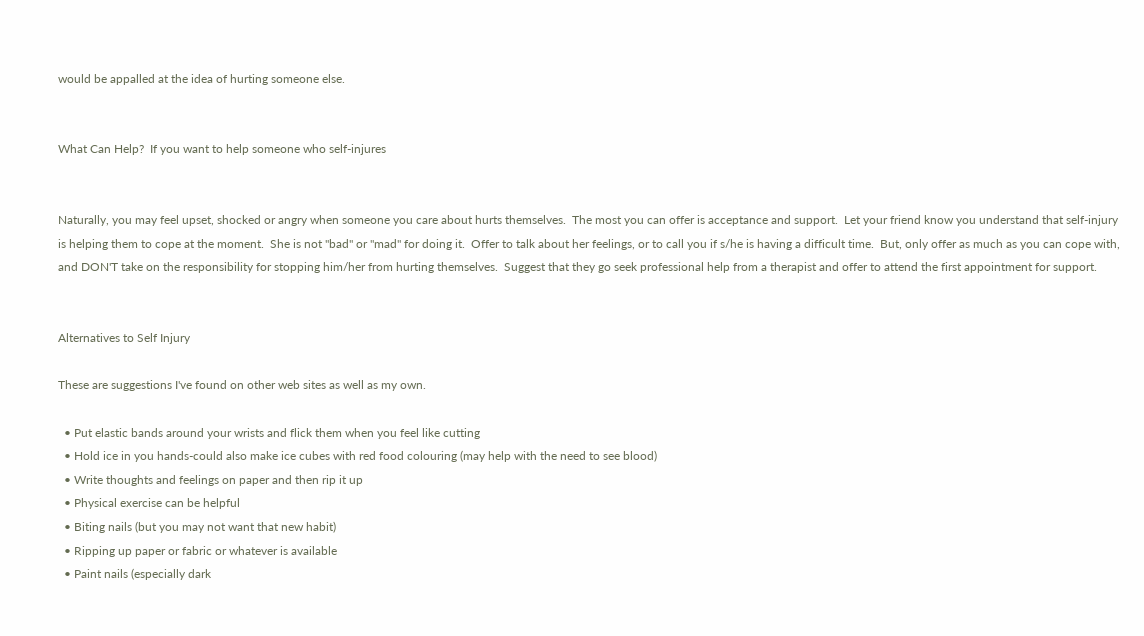would be appalled at the idea of hurting someone else.


What Can Help?  If you want to help someone who self-injures


Naturally, you may feel upset, shocked or angry when someone you care about hurts themselves.  The most you can offer is acceptance and support.  Let your friend know you understand that self-injury is helping them to cope at the moment.  She is not "bad" or "mad" for doing it.  Offer to talk about her feelings, or to call you if s/he is having a difficult time.  But, only offer as much as you can cope with, and DON'T take on the responsibility for stopping him/her from hurting themselves.  Suggest that they go seek professional help from a therapist and offer to attend the first appointment for support.


Alternatives to Self Injury

These are suggestions I've found on other web sites as well as my own.

  • Put elastic bands around your wrists and flick them when you feel like cutting
  • Hold ice in you hands-could also make ice cubes with red food colouring (may help with the need to see blood)
  • Write thoughts and feelings on paper and then rip it up
  • Physical exercise can be helpful
  • Biting nails (but you may not want that new habit)
  • Ripping up paper or fabric or whatever is available
  • Paint nails (especially dark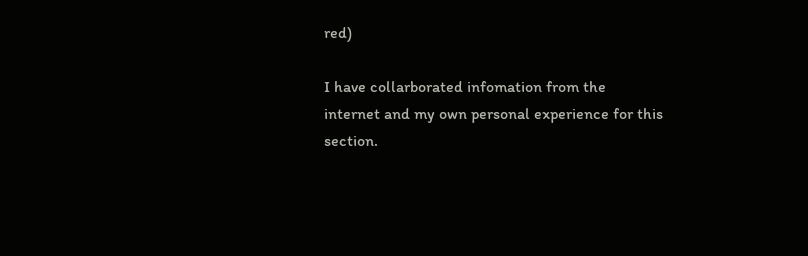red)

I have collarborated infomation from the internet and my own personal experience for this section.